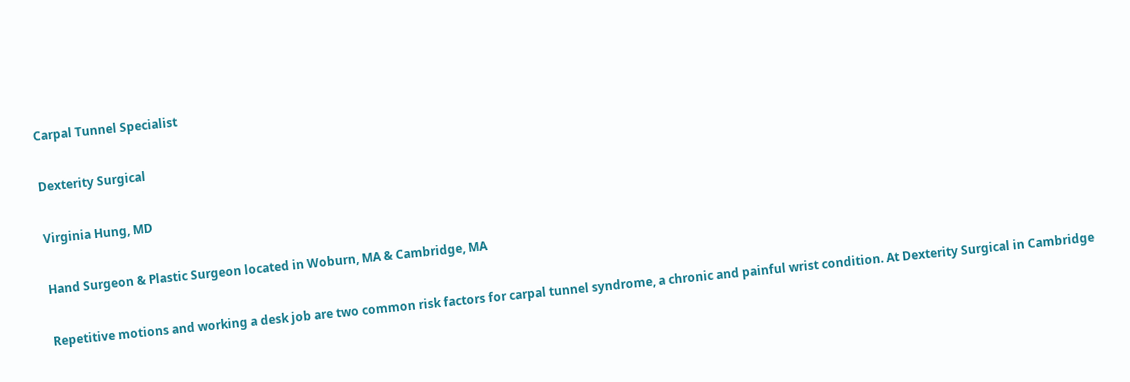Carpal Tunnel Specialist

Dexterity Surgical

Virginia Hung, MD

Hand Surgeon & Plastic Surgeon located in Woburn, MA & Cambridge, MA

Repetitive motions and working a desk job are two common risk factors for carpal tunnel syndrome, a chronic and painful wrist condition. At Dexterity Surgical in Cambridge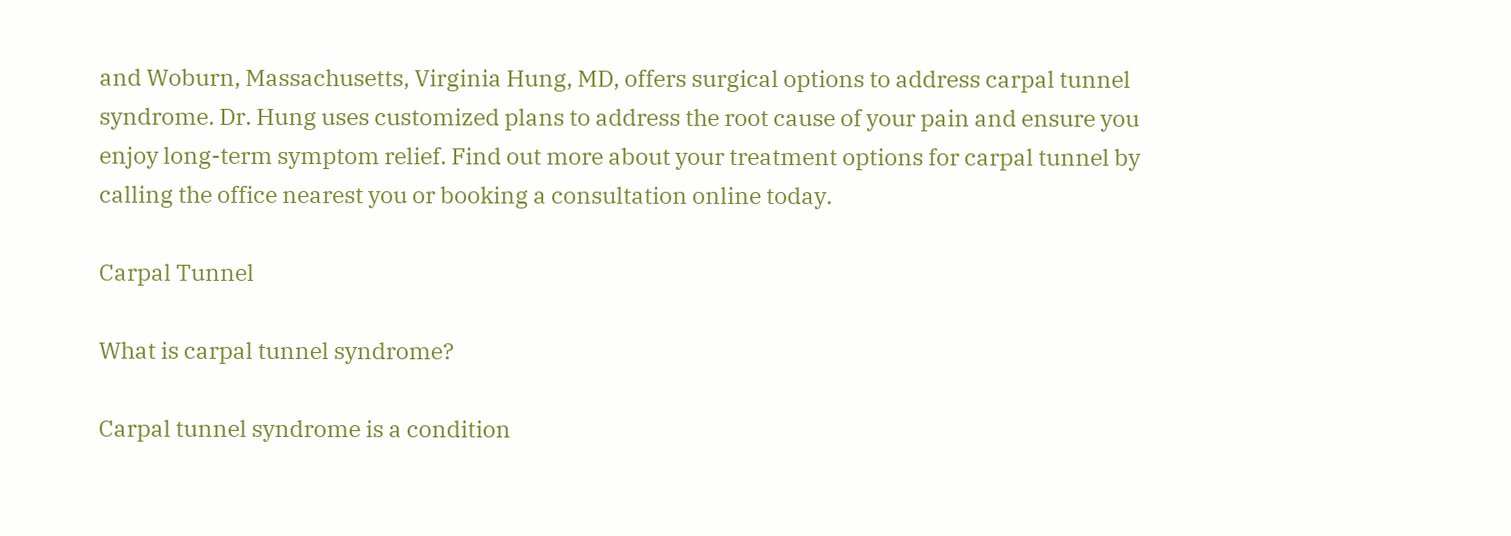and Woburn, Massachusetts, Virginia Hung, MD, offers surgical options to address carpal tunnel syndrome. Dr. Hung uses customized plans to address the root cause of your pain and ensure you enjoy long-term symptom relief. Find out more about your treatment options for carpal tunnel by calling the office nearest you or booking a consultation online today.

Carpal Tunnel

What is carpal tunnel syndrome?

Carpal tunnel syndrome is a condition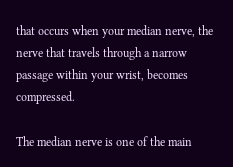that occurs when your median nerve, the nerve that travels through a narrow passage within your wrist, becomes compressed.

The median nerve is one of the main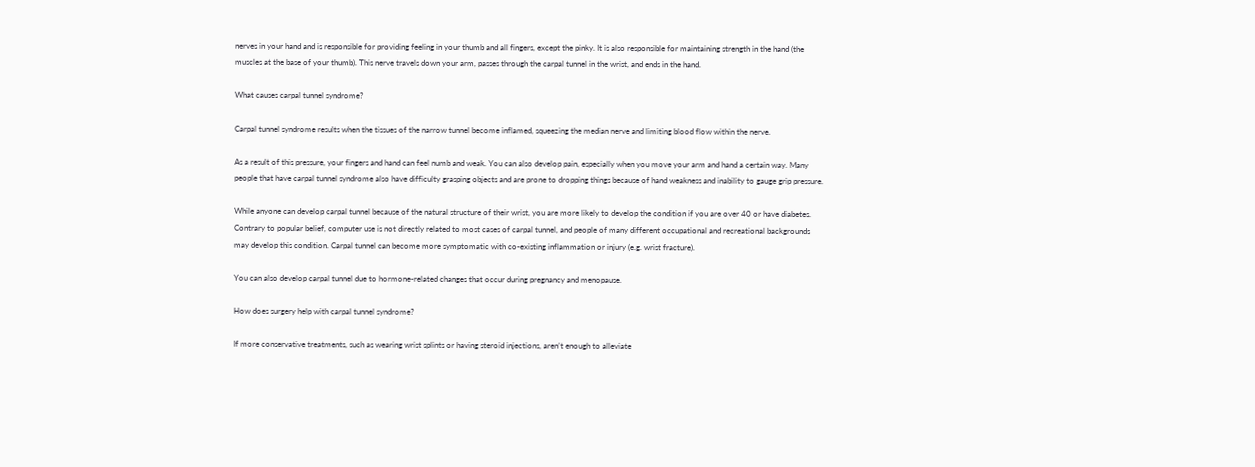nerves in your hand and is responsible for providing feeling in your thumb and all fingers, except the pinky. It is also responsible for maintaining strength in the hand (the muscles at the base of your thumb). This nerve travels down your arm, passes through the carpal tunnel in the wrist, and ends in the hand.

What causes carpal tunnel syndrome?

Carpal tunnel syndrome results when the tissues of the narrow tunnel become inflamed, squeezing the median nerve and limiting blood flow within the nerve.

As a result of this pressure, your fingers and hand can feel numb and weak. You can also develop pain, especially when you move your arm and hand a certain way. Many people that have carpal tunnel syndrome also have difficulty grasping objects and are prone to dropping things because of hand weakness and inability to gauge grip pressure.

While anyone can develop carpal tunnel because of the natural structure of their wrist, you are more likely to develop the condition if you are over 40 or have diabetes. Contrary to popular belief, computer use is not directly related to most cases of carpal tunnel, and people of many different occupational and recreational backgrounds may develop this condition. Carpal tunnel can become more symptomatic with co-existing inflammation or injury (e.g. wrist fracture).

You can also develop carpal tunnel due to hormone-related changes that occur during pregnancy and menopause.

How does surgery help with carpal tunnel syndrome?

If more conservative treatments, such as wearing wrist splints or having steroid injections, aren’t enough to alleviate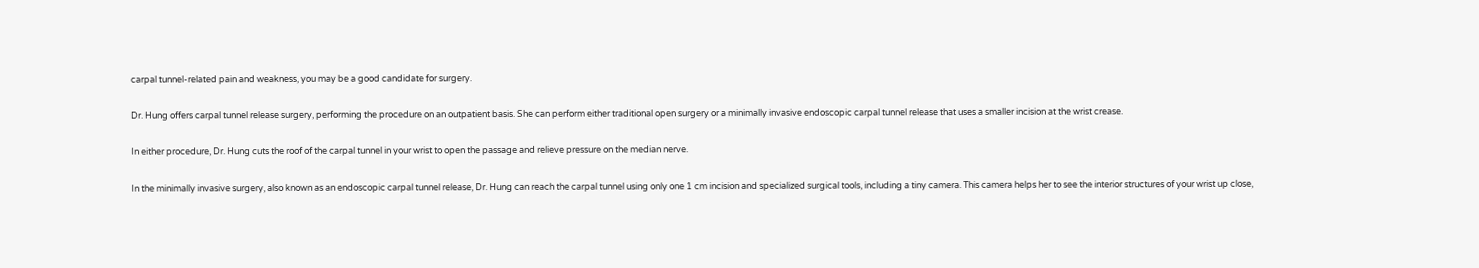carpal tunnel-related pain and weakness, you may be a good candidate for surgery.

Dr. Hung offers carpal tunnel release surgery, performing the procedure on an outpatient basis. She can perform either traditional open surgery or a minimally invasive endoscopic carpal tunnel release that uses a smaller incision at the wrist crease.

In either procedure, Dr. Hung cuts the roof of the carpal tunnel in your wrist to open the passage and relieve pressure on the median nerve.

In the minimally invasive surgery, also known as an endoscopic carpal tunnel release, Dr. Hung can reach the carpal tunnel using only one 1 cm incision and specialized surgical tools, including a tiny camera. This camera helps her to see the interior structures of your wrist up close,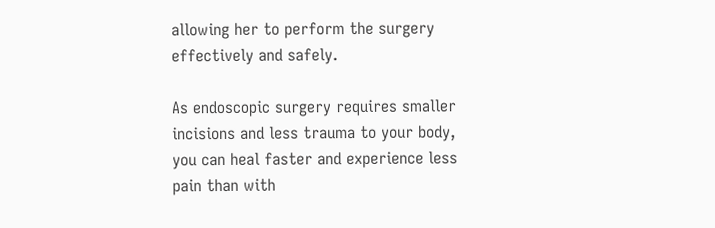allowing her to perform the surgery effectively and safely.

As endoscopic surgery requires smaller incisions and less trauma to your body, you can heal faster and experience less pain than with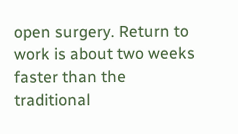open surgery. Return to work is about two weeks faster than the traditional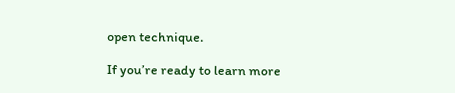open technique.

If you’re ready to learn more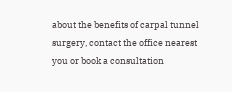about the benefits of carpal tunnel surgery, contact the office nearest you or book a consultation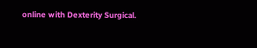online with Dexterity Surgical.